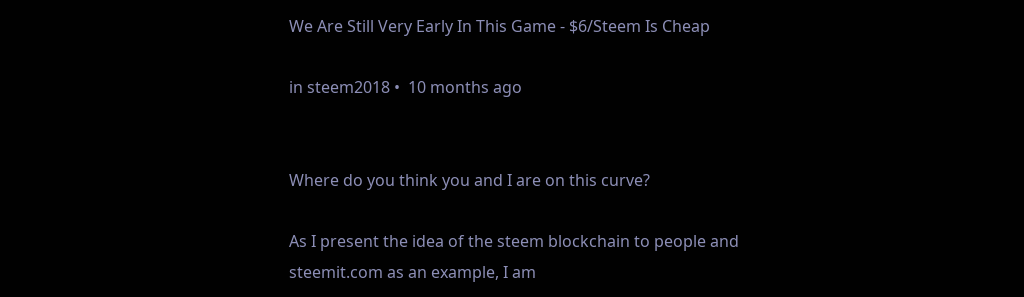We Are Still Very Early In This Game - $6/Steem Is Cheap

in steem2018 •  10 months ago


Where do you think you and I are on this curve?

As I present the idea of the steem blockchain to people and steemit.com as an example, I am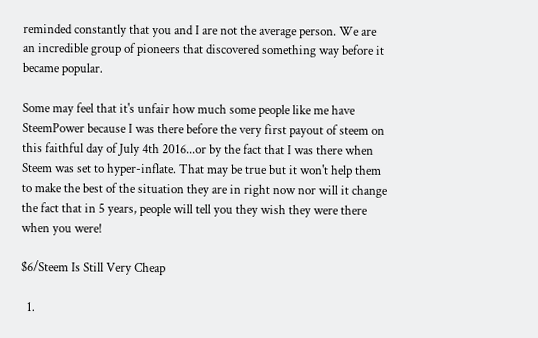reminded constantly that you and I are not the average person. We are an incredible group of pioneers that discovered something way before it became popular.

Some may feel that it's unfair how much some people like me have SteemPower because I was there before the very first payout of steem on this faithful day of July 4th 2016...or by the fact that I was there when Steem was set to hyper-inflate. That may be true but it won't help them to make the best of the situation they are in right now nor will it change the fact that in 5 years, people will tell you they wish they were there when you were!

$6/Steem Is Still Very Cheap

  1.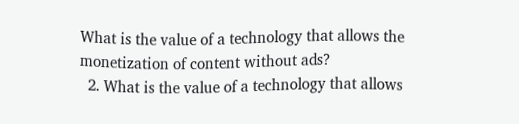What is the value of a technology that allows the monetization of content without ads?
  2. What is the value of a technology that allows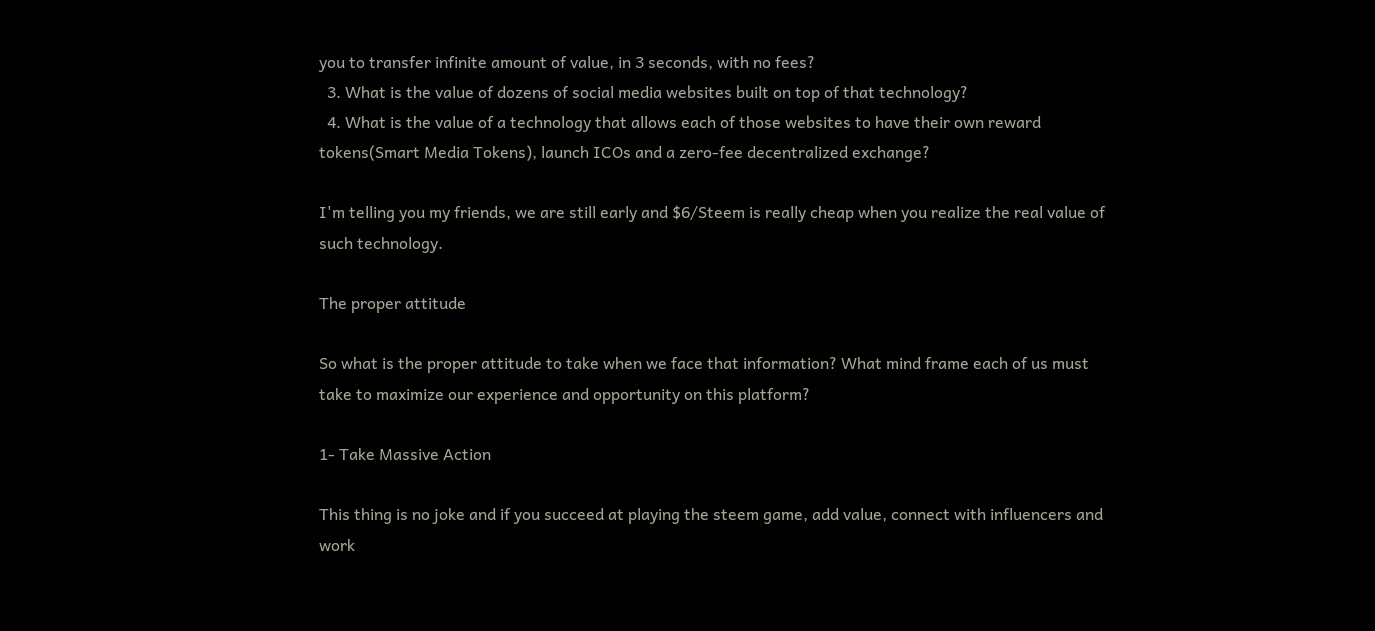you to transfer infinite amount of value, in 3 seconds, with no fees?
  3. What is the value of dozens of social media websites built on top of that technology?
  4. What is the value of a technology that allows each of those websites to have their own reward tokens(Smart Media Tokens), launch ICOs and a zero-fee decentralized exchange?

I'm telling you my friends, we are still early and $6/Steem is really cheap when you realize the real value of such technology.

The proper attitude

So what is the proper attitude to take when we face that information? What mind frame each of us must take to maximize our experience and opportunity on this platform?

1- Take Massive Action

This thing is no joke and if you succeed at playing the steem game, add value, connect with influencers and work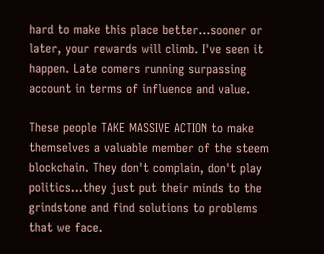hard to make this place better...sooner or later, your rewards will climb. I've seen it happen. Late comers running surpassing account in terms of influence and value.

These people TAKE MASSIVE ACTION to make themselves a valuable member of the steem blockchain. They don't complain, don't play politics...they just put their minds to the grindstone and find solutions to problems that we face.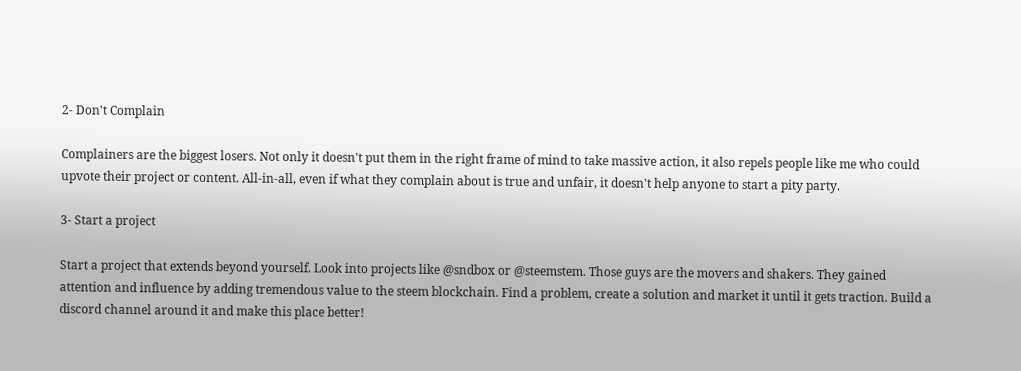2- Don't Complain

Complainers are the biggest losers. Not only it doesn't put them in the right frame of mind to take massive action, it also repels people like me who could upvote their project or content. All-in-all, even if what they complain about is true and unfair, it doesn't help anyone to start a pity party.

3- Start a project

Start a project that extends beyond yourself. Look into projects like @sndbox or @steemstem. Those guys are the movers and shakers. They gained attention and influence by adding tremendous value to the steem blockchain. Find a problem, create a solution and market it until it gets traction. Build a discord channel around it and make this place better!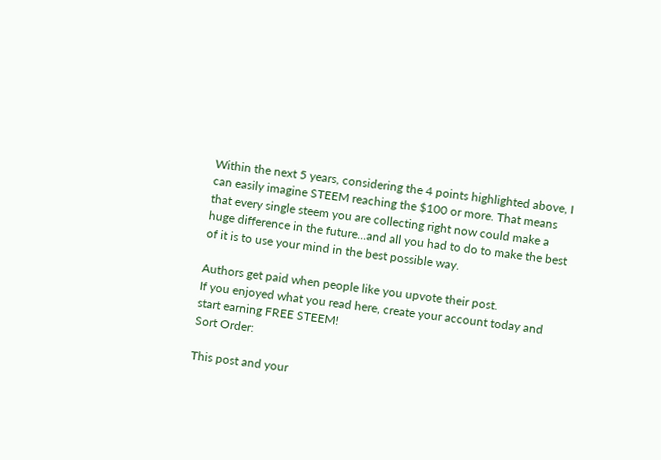Within the next 5 years, considering the 4 points highlighted above, I can easily imagine STEEM reaching the $100 or more. That means that every single steem you are collecting right now could make a huge difference in the future...and all you had to do to make the best of it is to use your mind in the best possible way.

Authors get paid when people like you upvote their post.
If you enjoyed what you read here, create your account today and start earning FREE STEEM!
Sort Order:

This post and your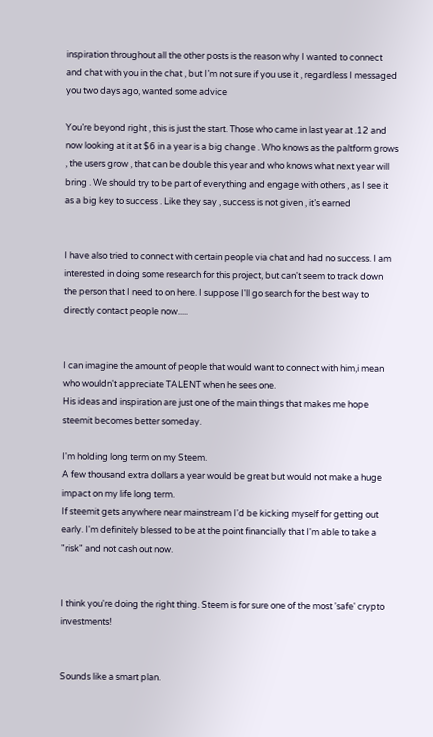inspiration throughout all the other posts is the reason why I wanted to connect and chat with you in the chat , but I’m not sure if you use it , regardless I messaged you two days ago, wanted some advice

You’re beyond right , this is just the start. Those who came in last year at .12 and now looking at it at $6 in a year is a big change . Who knows as the paltform grows , the users grow , that can be double this year and who knows what next year will bring . We should try to be part of everything and engage with others , as I see it as a big key to success . Like they say , success is not given , it’s earned


I have also tried to connect with certain people via chat and had no success. I am interested in doing some research for this project, but can't seem to track down the person that I need to on here. I suppose I'll go search for the best way to directly contact people now.....


I can imagine the amount of people that would want to connect with him,i mean who wouldn't appreciate TALENT when he sees one.
His ideas and inspiration are just one of the main things that makes me hope steemit becomes better someday.

I'm holding long term on my Steem.
A few thousand extra dollars a year would be great but would not make a huge impact on my life long term.
If steemit gets anywhere near mainstream I'd be kicking myself for getting out early. I'm definitely blessed to be at the point financially that I'm able to take a "risk" and not cash out now.


I think you're doing the right thing. Steem is for sure one of the most 'safe' crypto investments!


Sounds like a smart plan.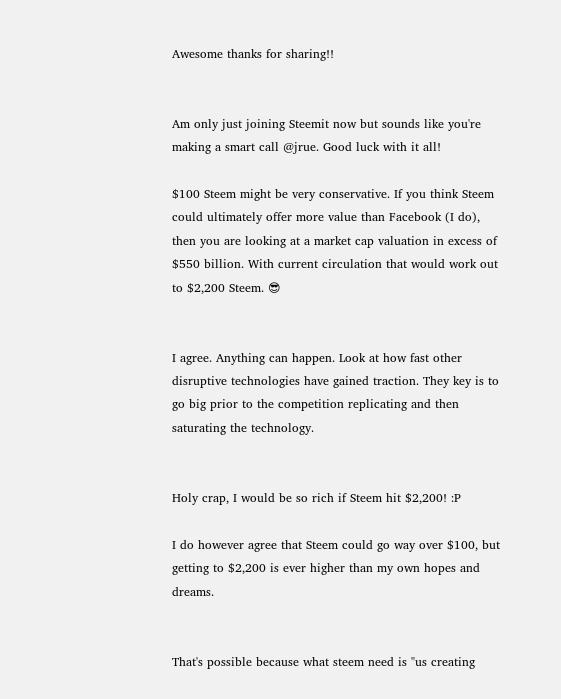Awesome thanks for sharing!!


Am only just joining Steemit now but sounds like you're making a smart call @jrue. Good luck with it all!

$100 Steem might be very conservative. If you think Steem could ultimately offer more value than Facebook (I do), then you are looking at a market cap valuation in excess of $550 billion. With current circulation that would work out to $2,200 Steem. 😎


I agree. Anything can happen. Look at how fast other disruptive technologies have gained traction. They key is to go big prior to the competition replicating and then saturating the technology.


Holy crap, I would be so rich if Steem hit $2,200! :P

I do however agree that Steem could go way over $100, but getting to $2,200 is ever higher than my own hopes and dreams.


That's possible because what steem need is "us creating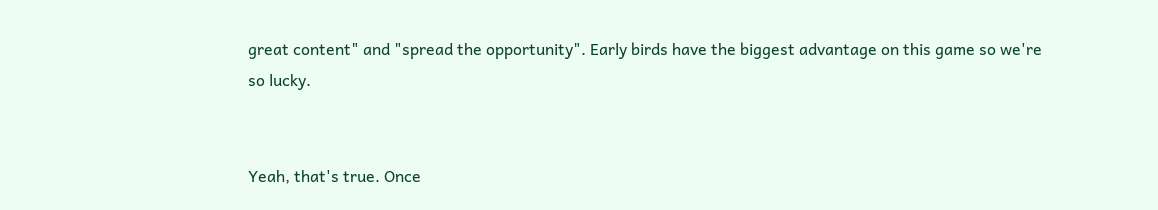great content" and "spread the opportunity". Early birds have the biggest advantage on this game so we're so lucky.


Yeah, that's true. Once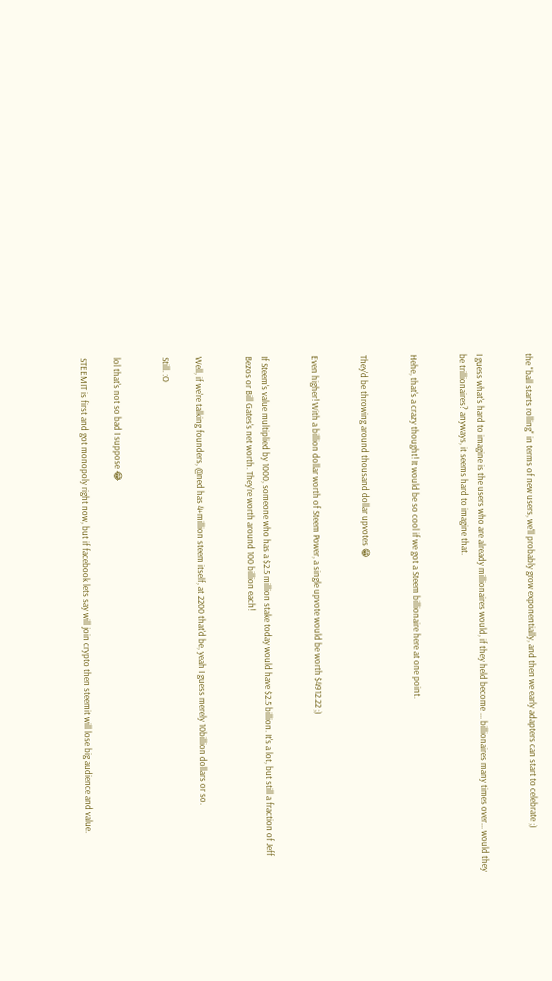the "ball starts rolling" in terms of new users, we'll probably grow exponentially, and then we early adapters can start to celebrate ;)


I guess what's hard to imagine is the users who are already millionaires would, if they held become ... billionaires many times over... would they be trillionaires? anyways, it seems hard to imagine that.


Hehe, that's a crazy thought! It would be so cool if we got a Steem billionaire here at one point.


They'd be throwing around thousand dollar upvotes 😁


Even higher! With a billion dollar worth of Steem Power, a single upvote would be worth $4912.22 ;)


If Steem's value multiplied by 1000, someone who has a $2.5 million stake today would have $2.5 billion. It's a lot, but still a fraction of Jeff Bezos or Bill Gates's net worth. They're worth around 100 billion each!


Well, if we're talking founders, @ned has 4+million steem itself, at 2200 that'd be, yeah I guess merely 10billion dollars or so.

Still. :O


lol that's not so bad I suppose 😂

STEEMIT is first and got monopoly right now, but if facebook lets say will join crypto then steemit will lose big audience and value.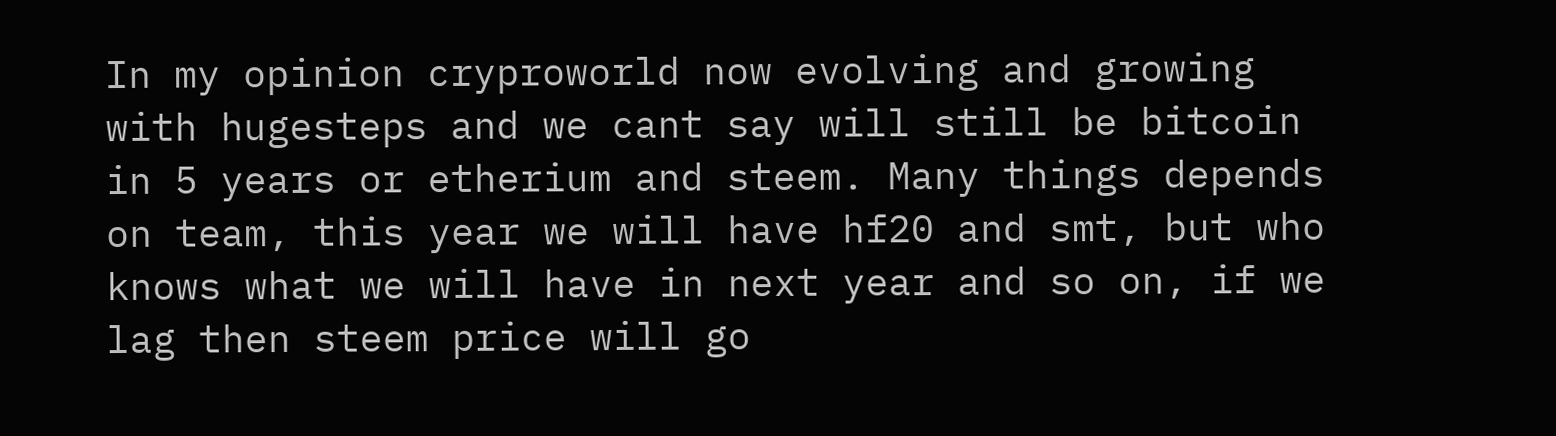In my opinion cryproworld now evolving and growing with hugesteps and we cant say will still be bitcoin in 5 years or etherium and steem. Many things depends on team, this year we will have hf20 and smt, but who knows what we will have in next year and so on, if we lag then steem price will go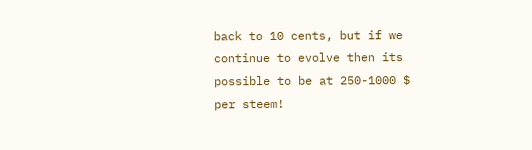back to 10 cents, but if we continue to evolve then its possible to be at 250-1000 $ per steem!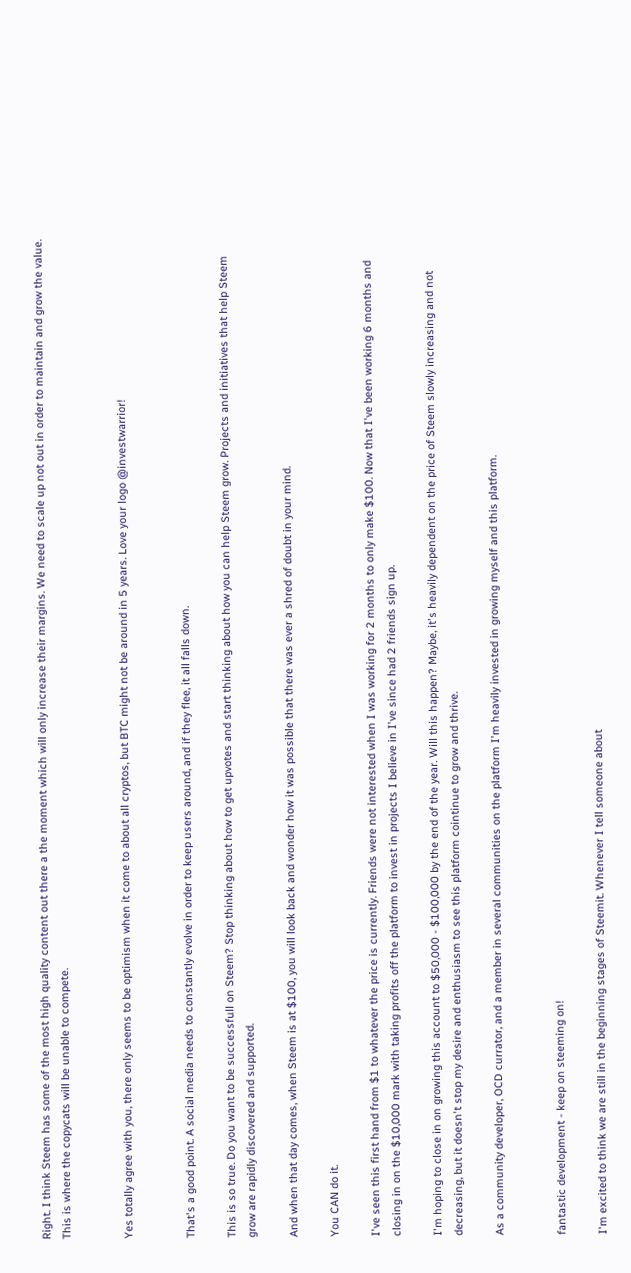Right. I think Steem has some of the most high quality content out there a the moment which will only increase their margins. We need to scale up not out in order to maintain and grow the value. This is where the copycats will be unable to compete.


Yes totally agree with you, there only seems to be optimism when it come to about all cryptos, but BTC might not be around in 5 years. Love your logo @investwarrior!


That's a good point. A social media needs to constantly evolve in order to keep users around, and if they flee, it all falls down.

This is so true. Do you want to be successfull on Steem? Stop thinking about how to get upvotes and start thinking about how you can help Steem grow. Projects and initiatives that help Steem grow are rapidly discovered and supported.

And when that day comes, when Steem is at $100, you will look back and wonder how it was possible that there was ever a shred of doubt in your mind.

You CAN do it.

I've seen this first hand from $1 to whatever the price is currently. Friends were not interested when I was working for 2 months to only make $100. Now that I've been working 6 months and closing in on the $10,000 mark with taking profits off the platform to invest in projects I believe in I've since had 2 friends sign up.

I'm hoping to close in on growing this account to $50,000 - $100,000 by the end of the year. Will this happen? Maybe, it's heavily dependent on the price of Steem slowly increasing and not decreasing, but it doesn't stop my desire and enthusiasm to see this platform cointinue to grow and thrive.

As a community developer, OCD currator, and a member in several communities on the platform I'm heavily invested in growing myself and this platform.


fantastic development - keep on steeming on!

I'm excited to think we are still in the beginning stages of Steemit. Whenever I tell someone about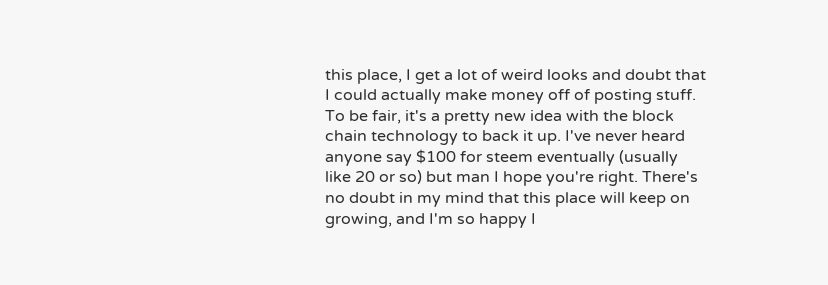this place, I get a lot of weird looks and doubt that I could actually make money off of posting stuff. To be fair, it's a pretty new idea with the block chain technology to back it up. I've never heard anyone say $100 for steem eventually (usually like 20 or so) but man I hope you're right. There's no doubt in my mind that this place will keep on growing, and I'm so happy I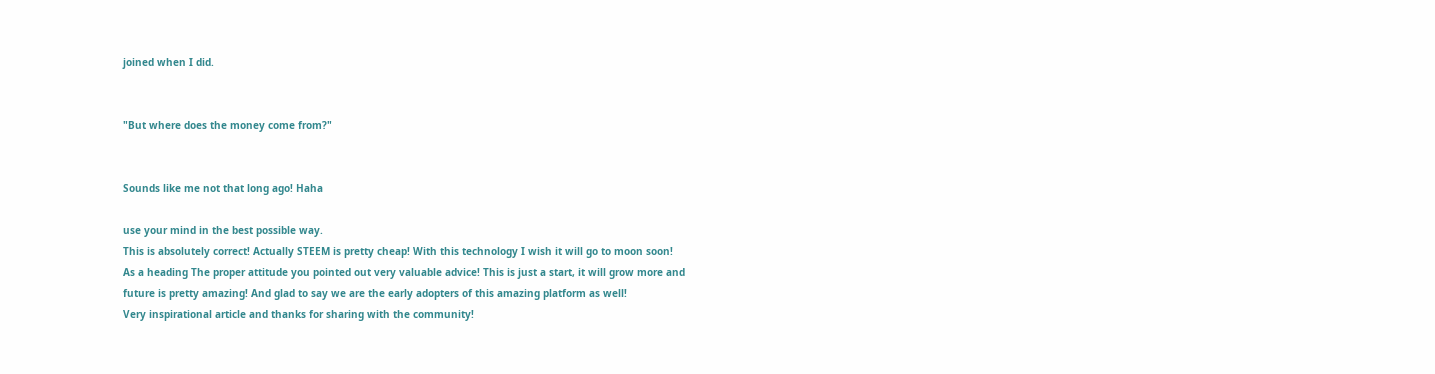joined when I did.


"But where does the money come from?"


Sounds like me not that long ago! Haha

use your mind in the best possible way.
This is absolutely correct! Actually STEEM is pretty cheap! With this technology I wish it will go to moon soon!
As a heading The proper attitude you pointed out very valuable advice! This is just a start, it will grow more and future is pretty amazing! And glad to say we are the early adopters of this amazing platform as well!
Very inspirational article and thanks for sharing with the community!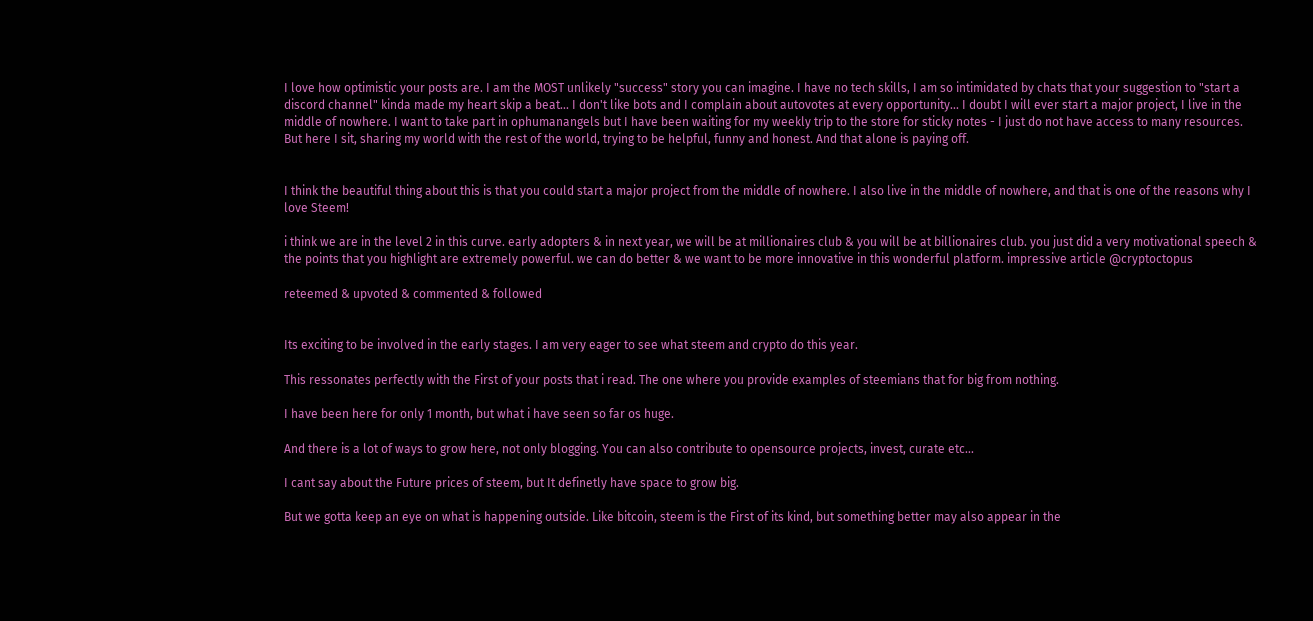I love how optimistic your posts are. I am the MOST unlikely "success" story you can imagine. I have no tech skills, I am so intimidated by chats that your suggestion to "start a discord channel" kinda made my heart skip a beat... I don't like bots and I complain about autovotes at every opportunity... I doubt I will ever start a major project, I live in the middle of nowhere. I want to take part in ophumanangels but I have been waiting for my weekly trip to the store for sticky notes - I just do not have access to many resources. But here I sit, sharing my world with the rest of the world, trying to be helpful, funny and honest. And that alone is paying off.


I think the beautiful thing about this is that you could start a major project from the middle of nowhere. I also live in the middle of nowhere, and that is one of the reasons why I love Steem!

i think we are in the level 2 in this curve. early adopters & in next year, we will be at millionaires club & you will be at billionaires club. you just did a very motivational speech & the points that you highlight are extremely powerful. we can do better & we want to be more innovative in this wonderful platform. impressive article @cryptoctopus

reteemed & upvoted & commented & followed


Its exciting to be involved in the early stages. I am very eager to see what steem and crypto do this year.

This ressonates perfectly with the First of your posts that i read. The one where you provide examples of steemians that for big from nothing.

I have been here for only 1 month, but what i have seen so far os huge.

And there is a lot of ways to grow here, not only blogging. You can also contribute to opensource projects, invest, curate etc...

I cant say about the Future prices of steem, but It definetly have space to grow big.

But we gotta keep an eye on what is happening outside. Like bitcoin, steem is the First of its kind, but something better may also appear in the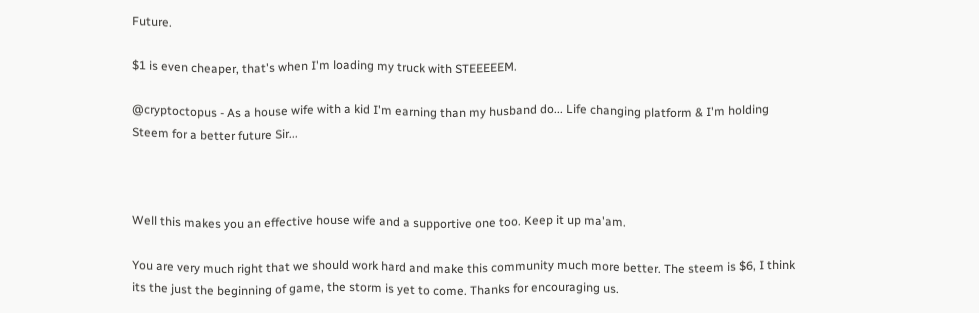Future.

$1 is even cheaper, that's when I'm loading my truck with STEEEEEM.

@cryptoctopus - As a house wife with a kid I'm earning than my husband do... Life changing platform & I'm holding Steem for a better future Sir...



Well this makes you an effective house wife and a supportive one too. Keep it up ma'am.

You are very much right that we should work hard and make this community much more better. The steem is $6, I think its the just the beginning of game, the storm is yet to come. Thanks for encouraging us.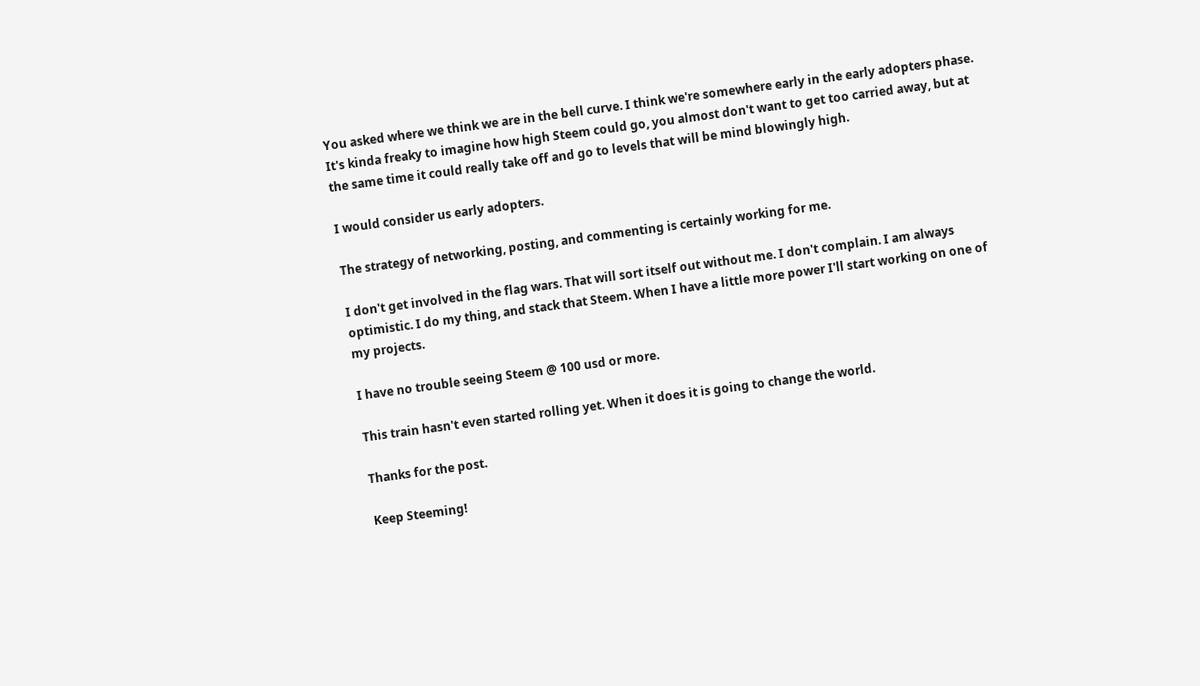You asked where we think we are in the bell curve. I think we're somewhere early in the early adopters phase. It's kinda freaky to imagine how high Steem could go, you almost don't want to get too carried away, but at the same time it could really take off and go to levels that will be mind blowingly high.

I would consider us early adopters.

The strategy of networking, posting, and commenting is certainly working for me.

I don't get involved in the flag wars. That will sort itself out without me. I don't complain. I am always optimistic. I do my thing, and stack that Steem. When I have a little more power I'll start working on one of my projects.

I have no trouble seeing Steem @ 100 usd or more.

This train hasn't even started rolling yet. When it does it is going to change the world.

Thanks for the post.

Keep Steeming!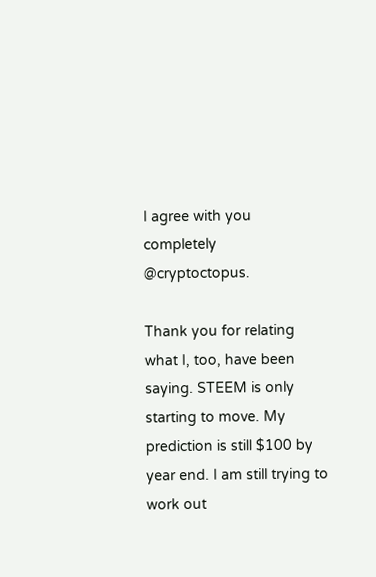I agree with you completely @cryptoctopus.

Thank you for relating what I, too, have been saying. STEEM is only starting to move. My prediction is still $100 by year end. I am still trying to work out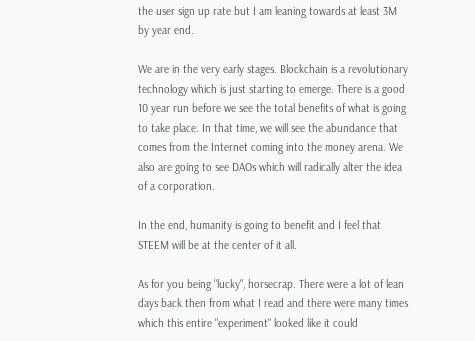the user sign up rate but I am leaning towards at least 3M by year end.

We are in the very early stages. Blockchain is a revolutionary technology which is just starting to emerge. There is a good 10 year run before we see the total benefits of what is going to take place. In that time, we will see the abundance that comes from the Internet coming into the money arena. We also are going to see DAOs which will radically alter the idea of a corporation.

In the end, humanity is going to benefit and I feel that STEEM will be at the center of it all.

As for you being "lucky", horsecrap. There were a lot of lean days back then from what I read and there were many times which this entire "experiment" looked like it could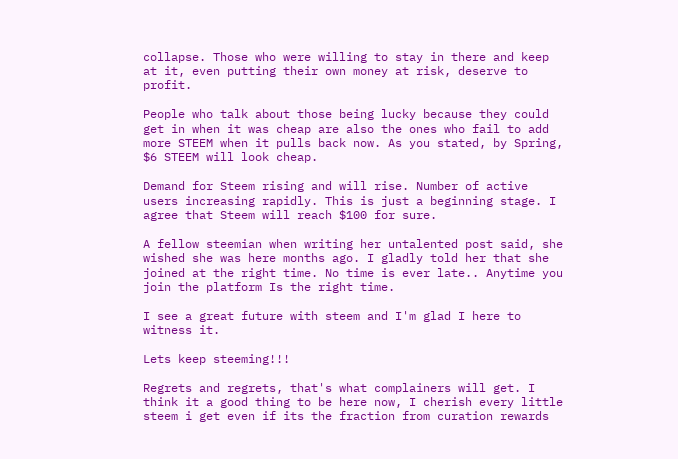collapse. Those who were willing to stay in there and keep at it, even putting their own money at risk, deserve to profit.

People who talk about those being lucky because they could get in when it was cheap are also the ones who fail to add more STEEM when it pulls back now. As you stated, by Spring, $6 STEEM will look cheap.

Demand for Steem rising and will rise. Number of active users increasing rapidly. This is just a beginning stage. I agree that Steem will reach $100 for sure.

A fellow steemian when writing her untalented post said, she wished she was here months ago. I gladly told her that she joined at the right time. No time is ever late.. Anytime you join the platform Is the right time.

I see a great future with steem and I'm glad I here to witness it.

Lets keep steeming!!!

Regrets and regrets, that's what complainers will get. I think it a good thing to be here now, I cherish every little steem i get even if its the fraction from curation rewards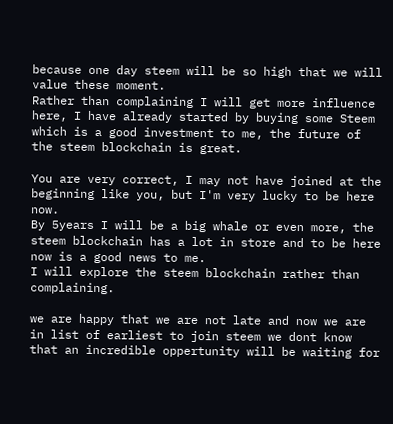because one day steem will be so high that we will value these moment.
Rather than complaining I will get more influence here, I have already started by buying some Steem which is a good investment to me, the future of the steem blockchain is great.

You are very correct, I may not have joined at the beginning like you, but I'm very lucky to be here now.
By 5years I will be a big whale or even more, the steem blockchain has a lot in store and to be here now is a good news to me.
I will explore the steem blockchain rather than complaining.

we are happy that we are not late and now we are in list of earliest to join steem we dont know that an incredible oppertunity will be waiting for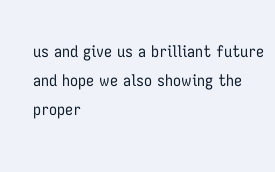us and give us a brilliant future and hope we also showing the proper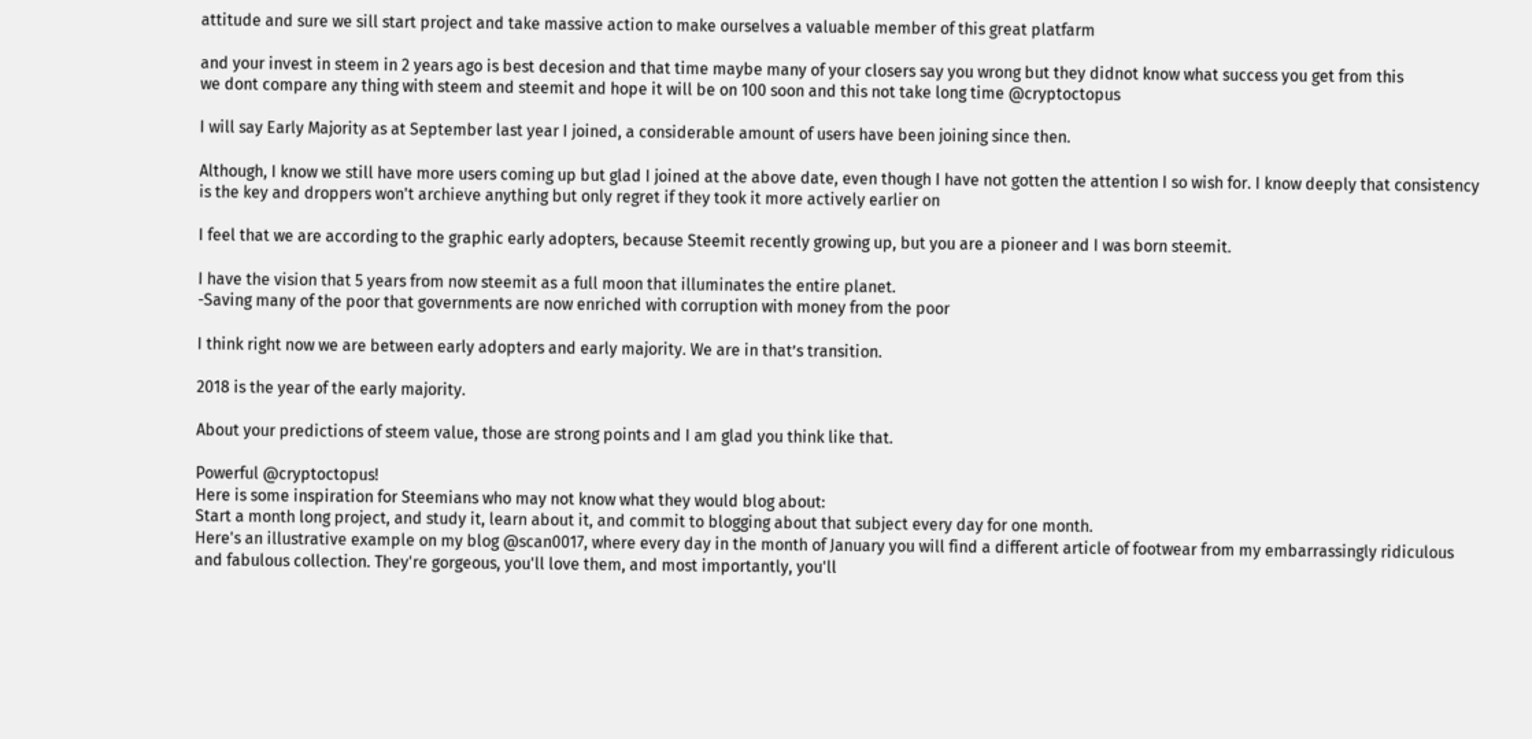attitude and sure we sill start project and take massive action to make ourselves a valuable member of this great platfarm

and your invest in steem in 2 years ago is best decesion and that time maybe many of your closers say you wrong but they didnot know what success you get from this
we dont compare any thing with steem and steemit and hope it will be on 100 soon and this not take long time @cryptoctopus

I will say Early Majority as at September last year I joined, a considerable amount of users have been joining since then.

Although, I know we still have more users coming up but glad I joined at the above date, even though I have not gotten the attention I so wish for. I know deeply that consistency is the key and droppers won't archieve anything but only regret if they took it more actively earlier on

I feel that we are according to the graphic early adopters, because Steemit recently growing up, but you are a pioneer and I was born steemit.

I have the vision that 5 years from now steemit as a full moon that illuminates the entire planet.
-Saving many of the poor that governments are now enriched with corruption with money from the poor

I think right now we are between early adopters and early majority. We are in that’s transition.

2018 is the year of the early majority.

About your predictions of steem value, those are strong points and I am glad you think like that.

Powerful @cryptoctopus!
Here is some inspiration for Steemians who may not know what they would blog about:
Start a month long project, and study it, learn about it, and commit to blogging about that subject every day for one month.
Here's an illustrative example on my blog @scan0017, where every day in the month of January you will find a different article of footwear from my embarrassingly ridiculous and fabulous collection. They're gorgeous, you'll love them, and most importantly, you'll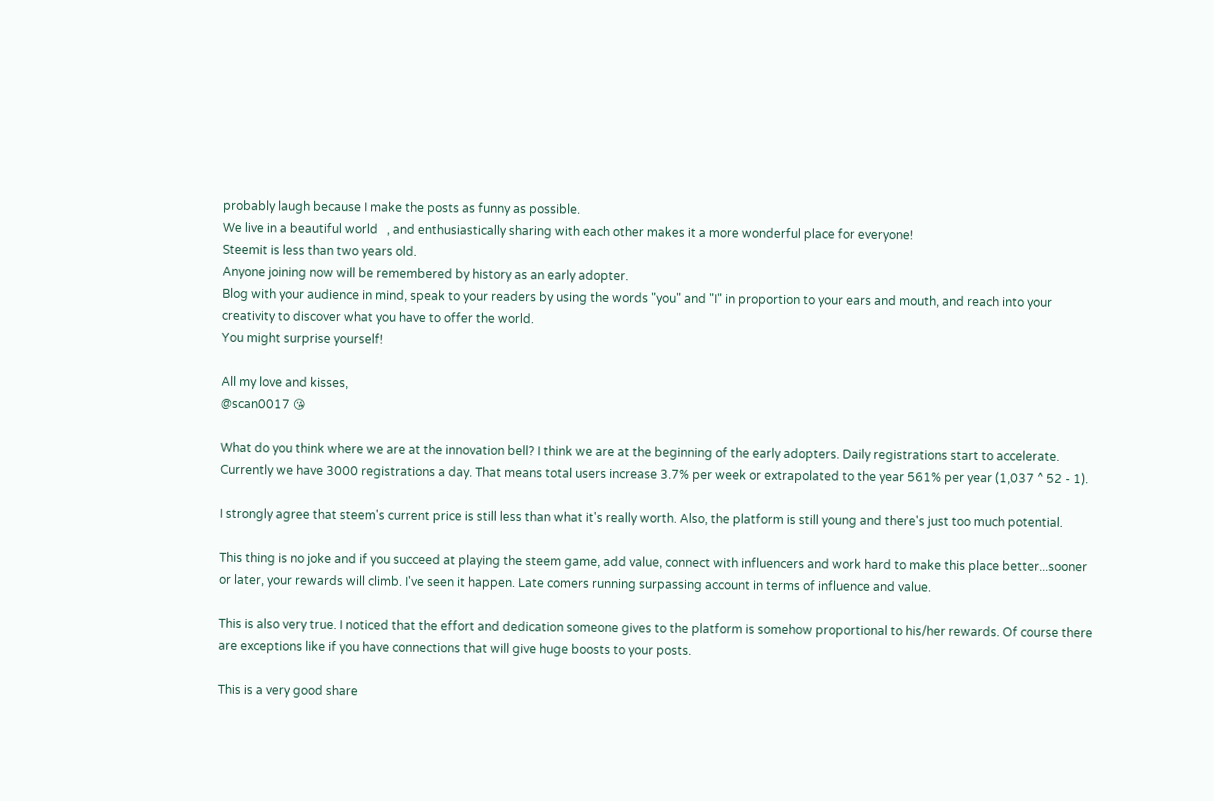probably laugh because I make the posts as funny as possible.
We live in a beautiful world   , and enthusiastically sharing with each other makes it a more wonderful place for everyone!
Steemit is less than two years old.
Anyone joining now will be remembered by history as an early adopter.
Blog with your audience in mind, speak to your readers by using the words "you" and "I" in proportion to your ears and mouth, and reach into your creativity to discover what you have to offer the world.
You might surprise yourself!

All my love and kisses,
@scan0017 😘

What do you think where we are at the innovation bell? I think we are at the beginning of the early adopters. Daily registrations start to accelerate. Currently we have 3000 registrations a day. That means total users increase 3.7% per week or extrapolated to the year 561% per year (1,037 ^ 52 - 1).

I strongly agree that steem's current price is still less than what it's really worth. Also, the platform is still young and there's just too much potential.

This thing is no joke and if you succeed at playing the steem game, add value, connect with influencers and work hard to make this place better...sooner or later, your rewards will climb. I've seen it happen. Late comers running surpassing account in terms of influence and value.

This is also very true. I noticed that the effort and dedication someone gives to the platform is somehow proportional to his/her rewards. Of course there are exceptions like if you have connections that will give huge boosts to your posts.

This is a very good share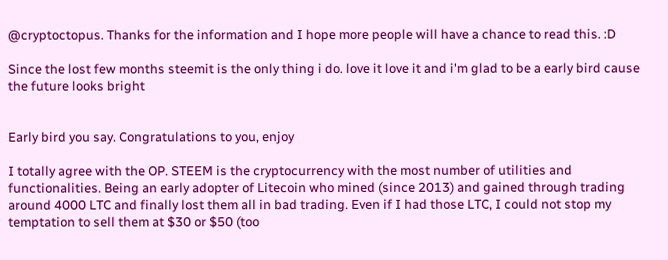@cryptoctopus. Thanks for the information and I hope more people will have a chance to read this. :D

Since the lost few months steemit is the only thing i do. love it love it and i'm glad to be a early bird cause the future looks bright


Early bird you say. Congratulations to you, enjoy

I totally agree with the OP. STEEM is the cryptocurrency with the most number of utilities and functionalities. Being an early adopter of Litecoin who mined (since 2013) and gained through trading around 4000 LTC and finally lost them all in bad trading. Even if I had those LTC, I could not stop my temptation to sell them at $30 or $50 (too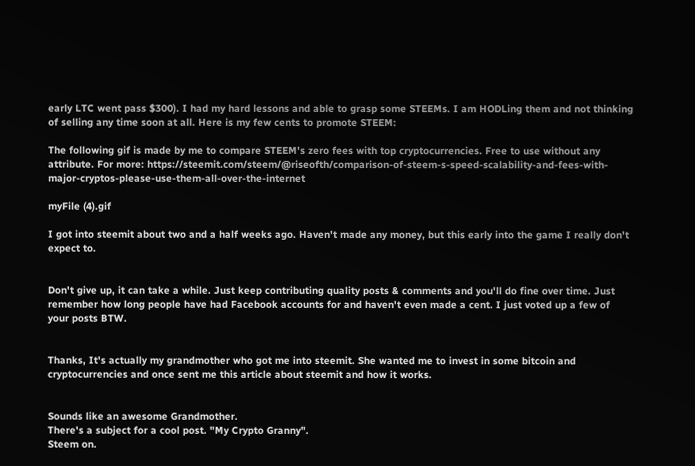early LTC went pass $300). I had my hard lessons and able to grasp some STEEMs. I am HODLing them and not thinking of selling any time soon at all. Here is my few cents to promote STEEM:

The following gif is made by me to compare STEEM's zero fees with top cryptocurrencies. Free to use without any attribute. For more: https://steemit.com/steem/@riseofth/comparison-of-steem-s-speed-scalability-and-fees-with-major-cryptos-please-use-them-all-over-the-internet

myFile (4).gif

I got into steemit about two and a half weeks ago. Haven't made any money, but this early into the game I really don't expect to.


Don't give up, it can take a while. Just keep contributing quality posts & comments and you'll do fine over time. Just remember how long people have had Facebook accounts for and haven't even made a cent. I just voted up a few of your posts BTW.


Thanks, It's actually my grandmother who got me into steemit. She wanted me to invest in some bitcoin and cryptocurrencies and once sent me this article about steemit and how it works.


Sounds like an awesome Grandmother.
There's a subject for a cool post. "My Crypto Granny".
Steem on.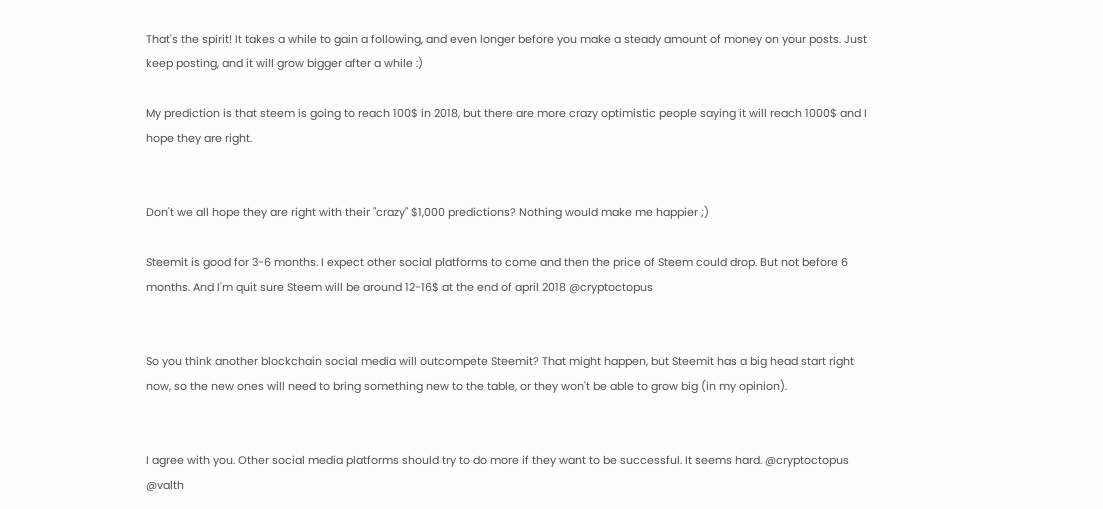That's the spirit! It takes a while to gain a following, and even longer before you make a steady amount of money on your posts. Just keep posting, and it will grow bigger after a while :)

My prediction is that steem is going to reach 100$ in 2018, but there are more crazy optimistic people saying it will reach 1000$ and I hope they are right.


Don't we all hope they are right with their "crazy" $1,000 predictions? Nothing would make me happier ;)

Steemit is good for 3-6 months. I expect other social platforms to come and then the price of Steem could drop. But not before 6 months. And I'm quit sure Steem will be around 12-16$ at the end of april 2018 @cryptoctopus


So you think another blockchain social media will outcompete Steemit? That might happen, but Steemit has a big head start right now, so the new ones will need to bring something new to the table, or they won't be able to grow big (in my opinion).


I agree with you. Other social media platforms should try to do more if they want to be successful. It seems hard. @cryptoctopus @valth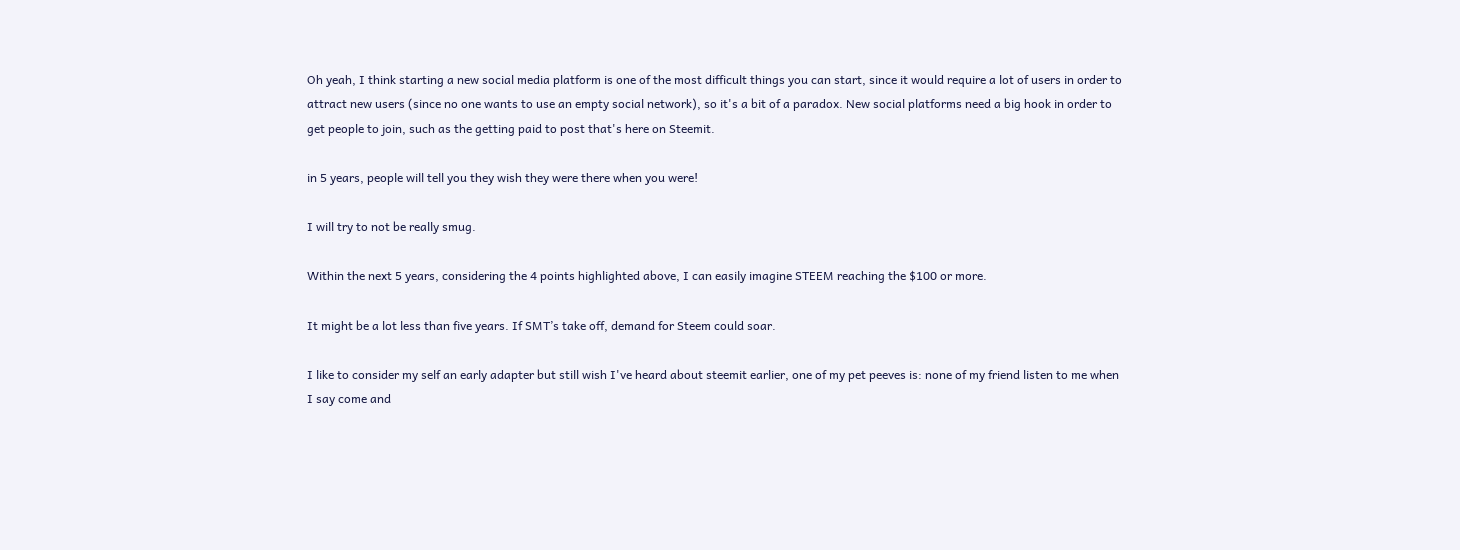Oh yeah, I think starting a new social media platform is one of the most difficult things you can start, since it would require a lot of users in order to attract new users (since no one wants to use an empty social network), so it's a bit of a paradox. New social platforms need a big hook in order to get people to join, such as the getting paid to post that's here on Steemit.

in 5 years, people will tell you they wish they were there when you were!

I will try to not be really smug.

Within the next 5 years, considering the 4 points highlighted above, I can easily imagine STEEM reaching the $100 or more.

It might be a lot less than five years. If SMT’s take off, demand for Steem could soar.

I like to consider my self an early adapter but still wish I've heard about steemit earlier, one of my pet peeves is: none of my friend listen to me when I say come and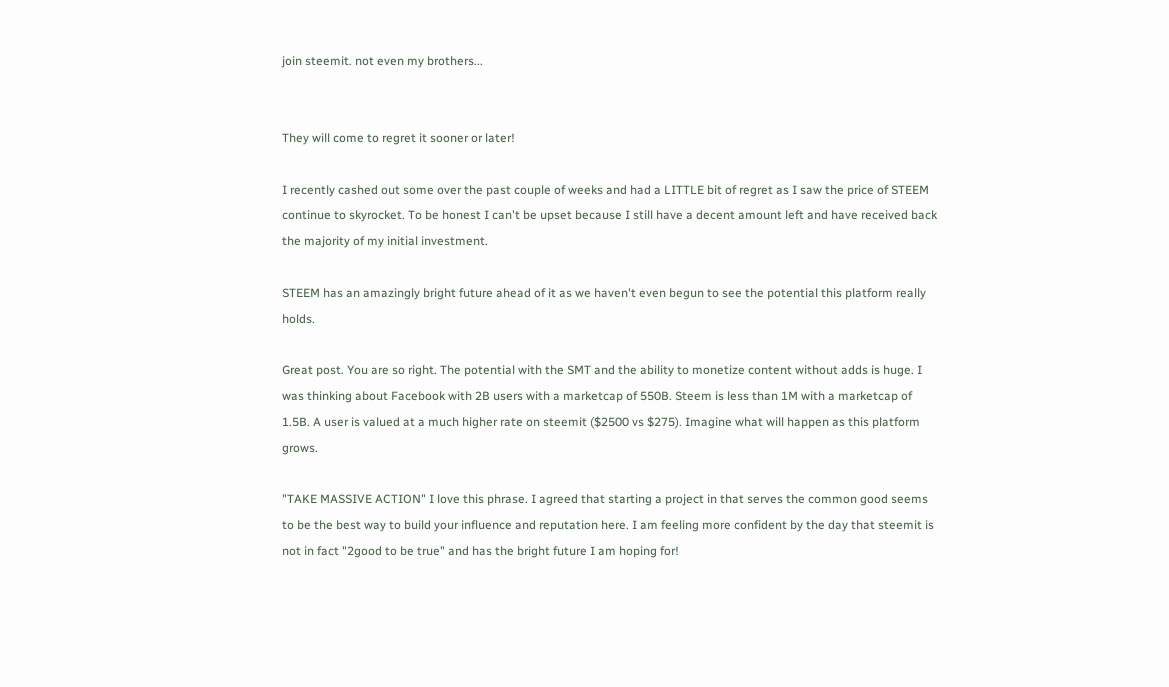join steemit. not even my brothers...


They will come to regret it sooner or later!

I recently cashed out some over the past couple of weeks and had a LITTLE bit of regret as I saw the price of STEEM continue to skyrocket. To be honest I can't be upset because I still have a decent amount left and have received back the majority of my initial investment.

STEEM has an amazingly bright future ahead of it as we haven't even begun to see the potential this platform really holds.

Great post. You are so right. The potential with the SMT and the ability to monetize content without adds is huge. I was thinking about Facebook with 2B users with a marketcap of 550B. Steem is less than 1M with a marketcap of 1.5B. A user is valued at a much higher rate on steemit ($2500 vs $275). Imagine what will happen as this platform grows.

"TAKE MASSIVE ACTION" I love this phrase. I agreed that starting a project in that serves the common good seems to be the best way to build your influence and reputation here. I am feeling more confident by the day that steemit is not in fact "2good to be true" and has the bright future I am hoping for!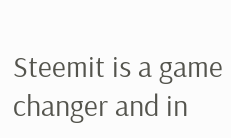Steemit is a game changer and in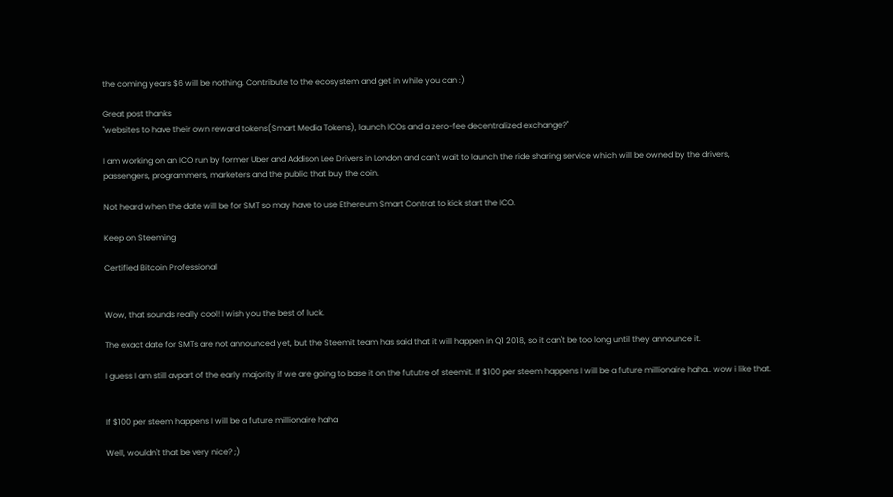the coming years $6 will be nothing. Contribute to the ecosystem and get in while you can :)

Great post thanks
"websites to have their own reward tokens(Smart Media Tokens), launch ICOs and a zero-fee decentralized exchange?"

I am working on an ICO run by former Uber and Addison Lee Drivers in London and can't wait to launch the ride sharing service which will be owned by the drivers, passengers, programmers, marketers and the public that buy the coin.

Not heard when the date will be for SMT so may have to use Ethereum Smart Contrat to kick start the ICO.

Keep on Steeming

Certified Bitcoin Professional


Wow, that sounds really cool! I wish you the best of luck.

The exact date for SMTs are not announced yet, but the Steemit team has said that it will happen in Q1 2018, so it can't be too long until they announce it.

I guess I am still avpart of the early majority if we are going to base it on the fututre of steemit. If $100 per steem happens I will be a future millionaire haha.. wow i like that.


If $100 per steem happens I will be a future millionaire haha

Well, wouldn't that be very nice? ;)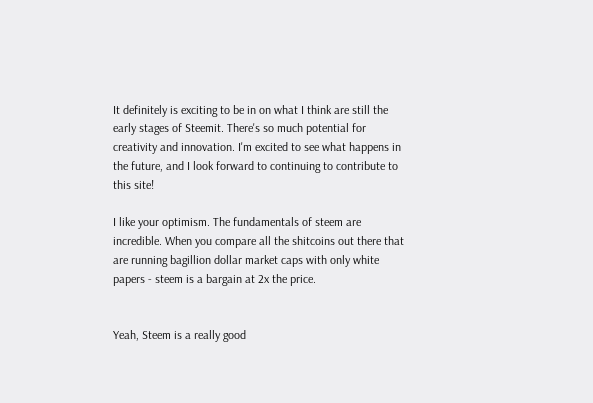It definitely is exciting to be in on what I think are still the early stages of Steemit. There's so much potential for creativity and innovation. I'm excited to see what happens in the future, and I look forward to continuing to contribute to this site!

I like your optimism. The fundamentals of steem are incredible. When you compare all the shitcoins out there that are running bagillion dollar market caps with only white papers - steem is a bargain at 2x the price.


Yeah, Steem is a really good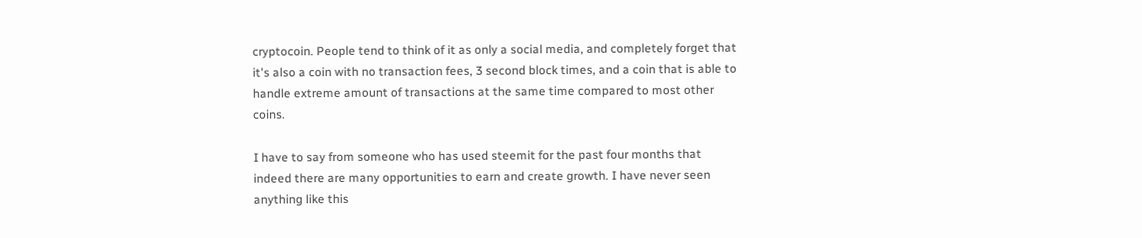cryptocoin. People tend to think of it as only a social media, and completely forget that it's also a coin with no transaction fees, 3 second block times, and a coin that is able to handle extreme amount of transactions at the same time compared to most other coins.

I have to say from someone who has used steemit for the past four months that indeed there are many opportunities to earn and create growth. I have never seen anything like this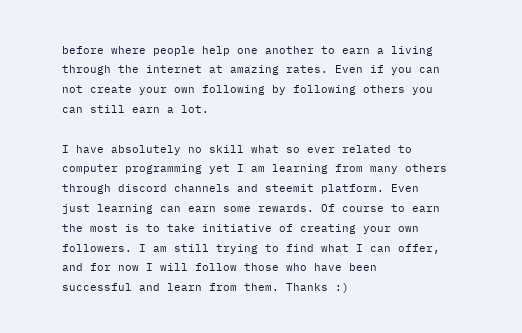before where people help one another to earn a living through the internet at amazing rates. Even if you can not create your own following by following others you can still earn a lot.

I have absolutely no skill what so ever related to computer programming yet I am learning from many others through discord channels and steemit platform. Even just learning can earn some rewards. Of course to earn the most is to take initiative of creating your own followers. I am still trying to find what I can offer, and for now I will follow those who have been successful and learn from them. Thanks :)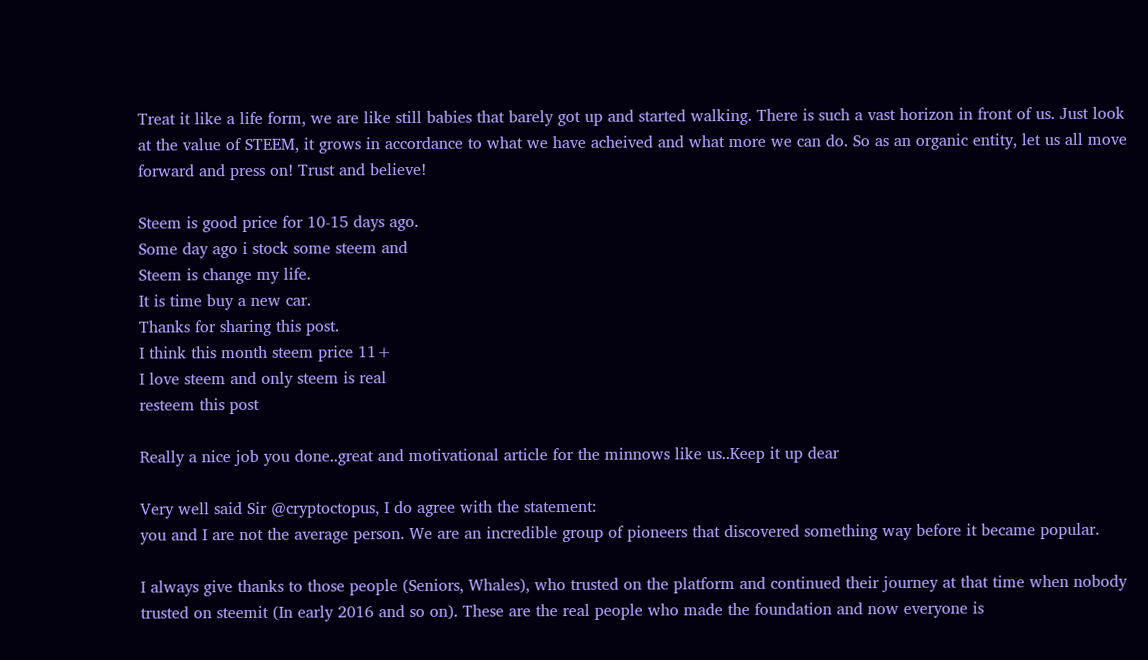Treat it like a life form, we are like still babies that barely got up and started walking. There is such a vast horizon in front of us. Just look at the value of STEEM, it grows in accordance to what we have acheived and what more we can do. So as an organic entity, let us all move forward and press on! Trust and believe!

Steem is good price for 10-15 days ago.
Some day ago i stock some steem and
Steem is change my life.
It is time buy a new car.
Thanks for sharing this post.
I think this month steem price 11+
I love steem and only steem is real
resteem this post

Really a nice job you done..great and motivational article for the minnows like us..Keep it up dear

Very well said Sir @cryptoctopus, I do agree with the statement:
you and I are not the average person. We are an incredible group of pioneers that discovered something way before it became popular.

I always give thanks to those people (Seniors, Whales), who trusted on the platform and continued their journey at that time when nobody trusted on steemit (In early 2016 and so on). These are the real people who made the foundation and now everyone is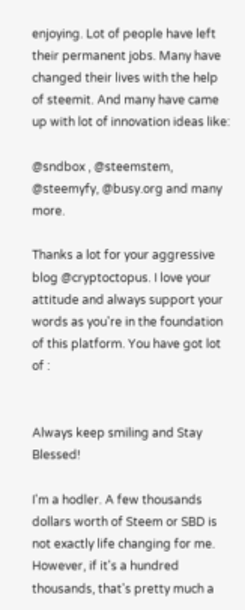enjoying. Lot of people have left their permanent jobs. Many have changed their lives with the help of steemit. And many have came up with lot of innovation ideas like:

@sndbox , @steemstem, @steemyfy, @busy.org and many more.

Thanks a lot for your aggressive blog @cryptoctopus. I love your attitude and always support your words as you're in the foundation of this platform. You have got lot of :


Always keep smiling and Stay Blessed!

I'm a hodler. A few thousands dollars worth of Steem or SBD is not exactly life changing for me. However, if it's a hundred thousands, that's pretty much a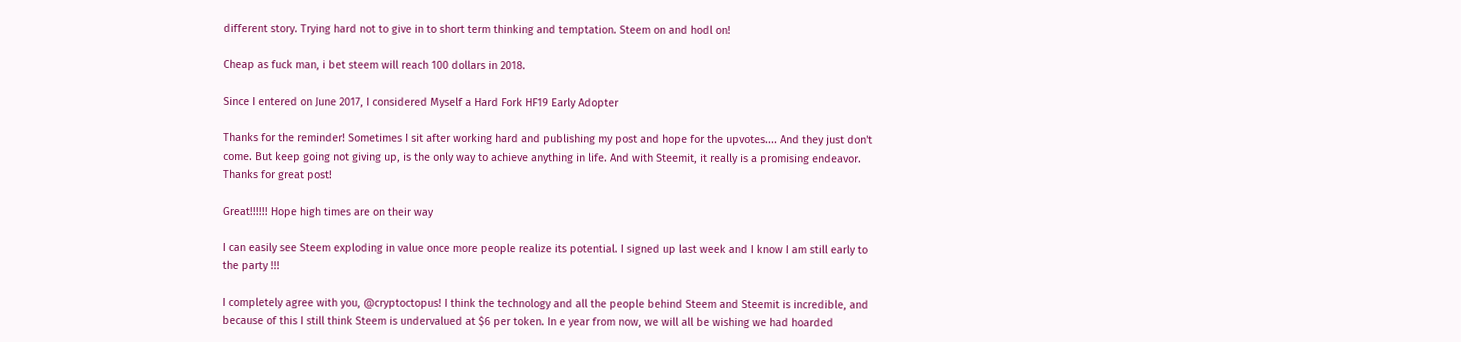different story. Trying hard not to give in to short term thinking and temptation. Steem on and hodl on!

Cheap as fuck man, i bet steem will reach 100 dollars in 2018.

Since I entered on June 2017, I considered Myself a Hard Fork HF19 Early Adopter

Thanks for the reminder! Sometimes I sit after working hard and publishing my post and hope for the upvotes.... And they just don't come. But keep going not giving up, is the only way to achieve anything in life. And with Steemit, it really is a promising endeavor. Thanks for great post!

Great!!!!!! Hope high times are on their way

I can easily see Steem exploding in value once more people realize its potential. I signed up last week and I know I am still early to the party !!!

I completely agree with you, @cryptoctopus! I think the technology and all the people behind Steem and Steemit is incredible, and because of this I still think Steem is undervalued at $6 per token. In e year from now, we will all be wishing we had hoarded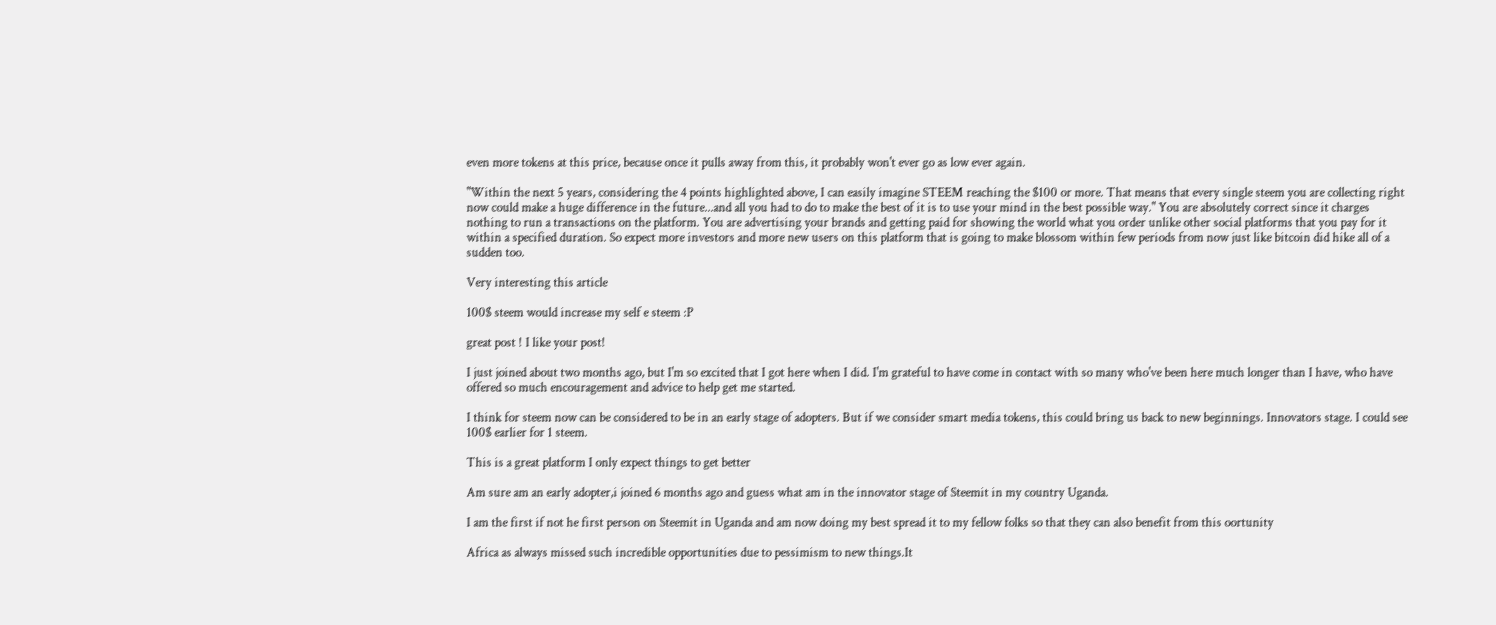even more tokens at this price, because once it pulls away from this, it probably won't ever go as low ever again.

"Within the next 5 years, considering the 4 points highlighted above, I can easily imagine STEEM reaching the $100 or more. That means that every single steem you are collecting right now could make a huge difference in the future...and all you had to do to make the best of it is to use your mind in the best possible way." You are absolutely correct since it charges nothing to run a transactions on the platform. You are advertising your brands and getting paid for showing the world what you order unlike other social platforms that you pay for it within a specified duration. So expect more investors and more new users on this platform that is going to make blossom within few periods from now just like bitcoin did hike all of a sudden too.

Very interesting this article

100$ steem would increase my self e steem :P

great post ! I like your post!

I just joined about two months ago, but I'm so excited that I got here when I did. I'm grateful to have come in contact with so many who've been here much longer than I have, who have offered so much encouragement and advice to help get me started.

I think for steem now can be considered to be in an early stage of adopters. But if we consider smart media tokens, this could bring us back to new beginnings. Innovators stage. I could see 100$ earlier for 1 steem.

This is a great platform I only expect things to get better

Am sure am an early adopter,i joined 6 months ago and guess what am in the innovator stage of Steemit in my country Uganda.

I am the first if not he first person on Steemit in Uganda and am now doing my best spread it to my fellow folks so that they can also benefit from this oortunity

Africa as always missed such incredible opportunities due to pessimism to new things.It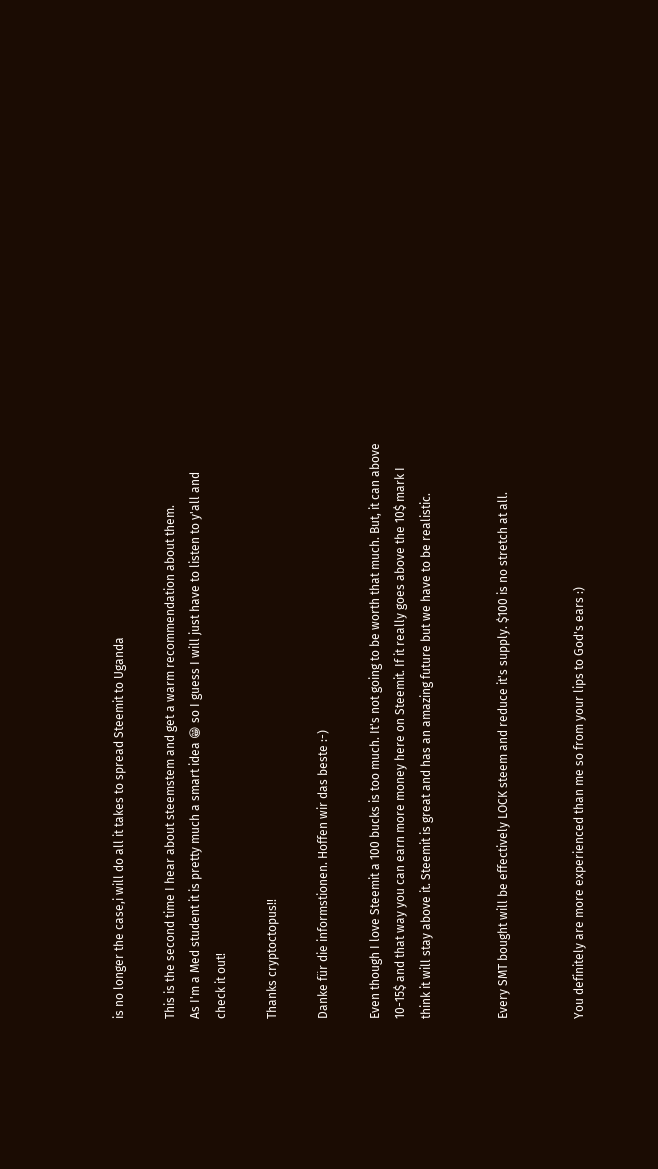is no longer the case,i will do all it takes to spread Steemit to Uganda

This is the second time I hear about steemstem and get a warm recommendation about them.
As I'm a Med student it is pretty much a smart idea 😁 so I guess I will just have to listen to y'all and check it out!

Thanks cryptoctopus!!

Danke für die informstionen. Hoffen wir das beste :-)

Even though I love Steemit a 100 bucks is too much. It's not going to be worth that much. But, it can above 10-15$ and that way you can earn more money here on Steemit. If it really goes above the 10$ mark I think it will stay above it. Steemit is great and has an amazing future but we have to be realistic.


Every SMT bought will be effectively LOCK steem and reduce it's supply. $100 is no stretch at all.


You definitely are more experienced than me so from your lips to God's ears :)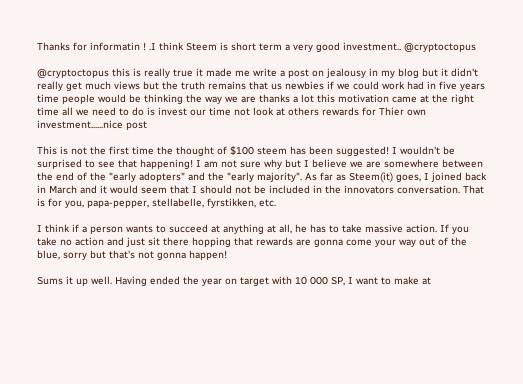Thanks for informatin ! .I think Steem is short term a very good investment.. @cryptoctopus

@cryptoctopus this is really true it made me write a post on jealousy in my blog but it didn't really get much views but the truth remains that us newbies if we could work had in five years time people would be thinking the way we are thanks a lot this motivation came at the right time all we need to do is invest our time not look at others rewards for Thier own investment......nice post

This is not the first time the thought of $100 steem has been suggested! I wouldn't be surprised to see that happening! I am not sure why but I believe we are somewhere between the end of the "early adopters" and the "early majority". As far as Steem(it) goes, I joined back in March and it would seem that I should not be included in the innovators conversation. That is for you, papa-pepper, stellabelle, fyrstikken, etc.

I think if a person wants to succeed at anything at all, he has to take massive action. If you take no action and just sit there hopping that rewards are gonna come your way out of the blue, sorry but that's not gonna happen!

Sums it up well. Having ended the year on target with 10 000 SP, I want to make at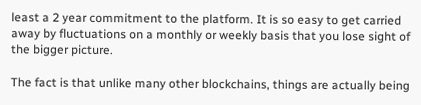least a 2 year commitment to the platform. It is so easy to get carried away by fluctuations on a monthly or weekly basis that you lose sight of the bigger picture.

The fact is that unlike many other blockchains, things are actually being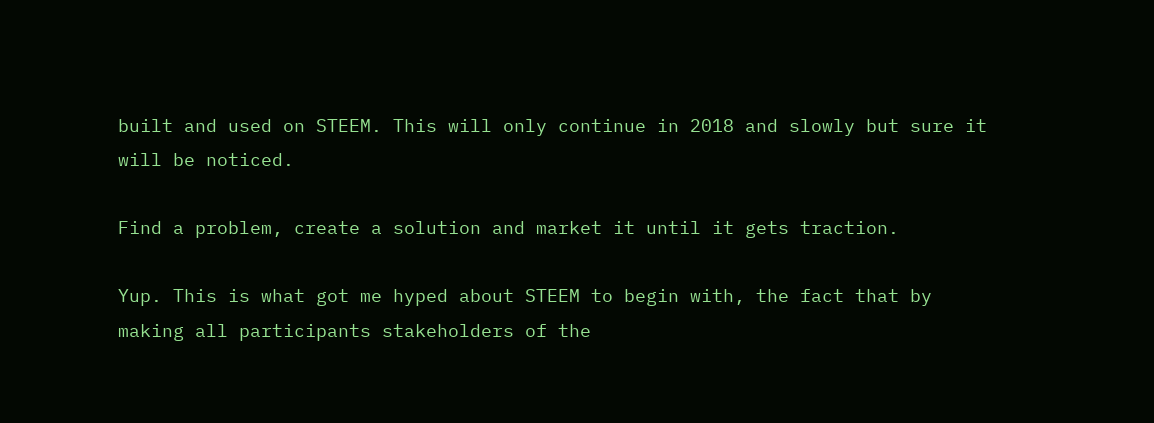built and used on STEEM. This will only continue in 2018 and slowly but sure it will be noticed.

Find a problem, create a solution and market it until it gets traction.

Yup. This is what got me hyped about STEEM to begin with, the fact that by making all participants stakeholders of the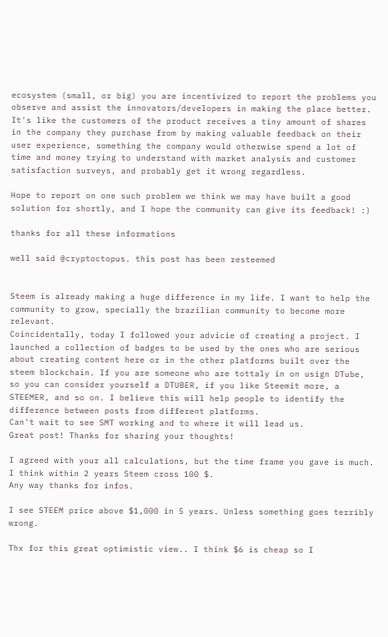ecosystem (small, or big) you are incentivized to report the problems you observe and assist the innovators/developers in making the place better. It's like the customers of the product receives a tiny amount of shares in the company they purchase from by making valuable feedback on their user experience, something the company would otherwise spend a lot of time and money trying to understand with market analysis and customer satisfaction surveys, and probably get it wrong regardless.

Hope to report on one such problem we think we may have built a good solution for shortly, and I hope the community can give its feedback! :)

thanks for all these informations

well said @cryptoctopus. this post has been resteemed


Steem is already making a huge difference in my life. I want to help the community to grow, specially the brazilian community to become more relevant.
Coincidentally, today I followed your advicie of creating a project. I launched a collection of badges to be used by the ones who are serious about creating content here or in the other platforms built over the steem blockchain. If you are someone who are tottaly in on usign DTube, so you can consider yourself a DTUBER, if you like Steemit more, a STEEMER, and so on. I believe this will help people to identify the difference between posts from different platforms.
Can't wait to see SMT working and to where it will lead us.
Great post! Thanks for sharing your thoughts!

I agreed with your all calculations, but the time frame you gave is much.
I think within 2 years Steem cross 100 $.
Any way thanks for infos.

I see STEEM price above $1,000 in 5 years. Unless something goes terribly wrong.

Thx for this great optimistic view.. I think $6 is cheap so I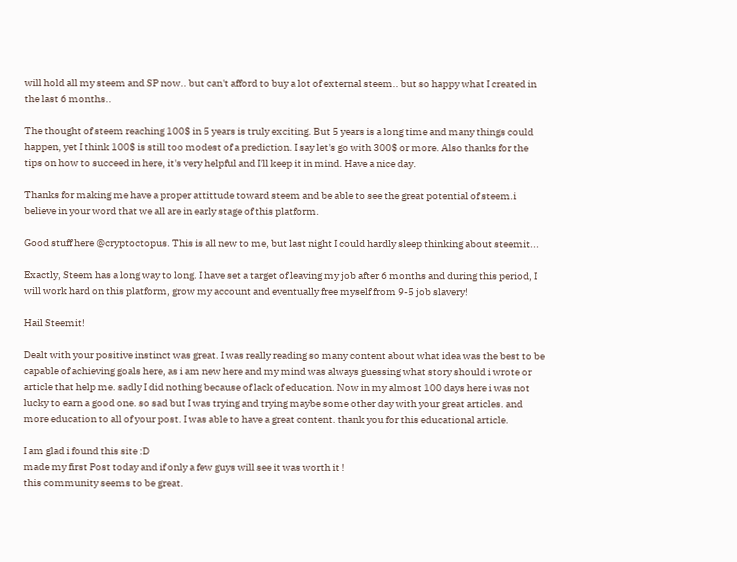will hold all my steem and SP now.. but can't afford to buy a lot of external steem.. but so happy what I created in the last 6 months..

The thought of steem reaching 100$ in 5 years is truly exciting. But 5 years is a long time and many things could happen, yet I think 100$ is still too modest of a prediction. I say let's go with 300$ or more. Also thanks for the tips on how to succeed in here, it's very helpful and I'll keep it in mind. Have a nice day.

Thanks for making me have a proper attittude toward steem and be able to see the great potential of steem.i believe in your word that we all are in early stage of this platform.

Good stuff here @cryptoctopus. This is all new to me, but last night I could hardly sleep thinking about steemit...

Exactly, Steem has a long way to long. I have set a target of leaving my job after 6 months and during this period, I will work hard on this platform, grow my account and eventually free myself from 9-5 job slavery!

Hail Steemit!

Dealt with your positive instinct was great. I was really reading so many content about what idea was the best to be capable of achieving goals here, as i am new here and my mind was always guessing what story should i wrote or article that help me. sadly I did nothing because of lack of education. Now in my almost 100 days here i was not lucky to earn a good one. so sad but I was trying and trying maybe some other day with your great articles. and more education to all of your post. I was able to have a great content. thank you for this educational article.

I am glad i found this site :D
made my first Post today and if only a few guys will see it was worth it !
this community seems to be great.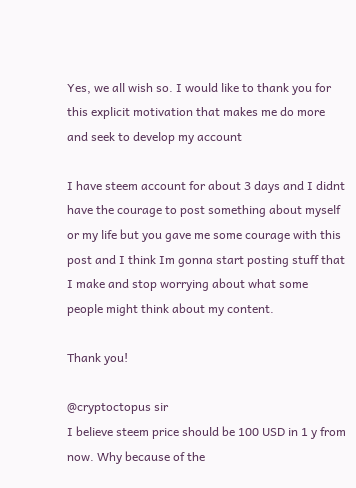Yes, we all wish so. I would like to thank you for this explicit motivation that makes me do more and seek to develop my account

I have steem account for about 3 days and I didnt have the courage to post something about myself or my life but you gave me some courage with this post and I think Im gonna start posting stuff that I make and stop worrying about what some people might think about my content.

Thank you!

@cryptoctopus sir
I believe steem price should be 100 USD in 1 y from now. Why because of the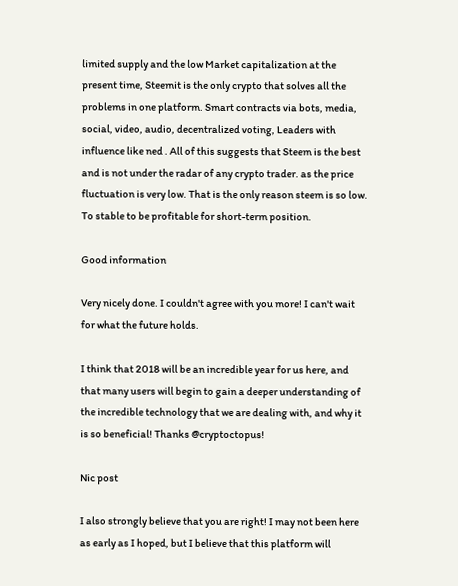limited supply and the low Market capitalization at the present time, Steemit is the only crypto that solves all the problems in one platform. Smart contracts via bots, media, social, video, audio, decentralized voting, Leaders with influence like ned . All of this suggests that Steem is the best and is not under the radar of any crypto trader. as the price fluctuation is very low. That is the only reason steem is so low. To stable to be profitable for short-term position.

Good information

Very nicely done. I couldn't agree with you more! I can't wait for what the future holds.

I think that 2018 will be an incredible year for us here, and that many users will begin to gain a deeper understanding of the incredible technology that we are dealing with, and why it is so beneficial! Thanks @cryptoctopus!

Nic post

I also strongly believe that you are right! I may not been here as early as I hoped, but I believe that this platform will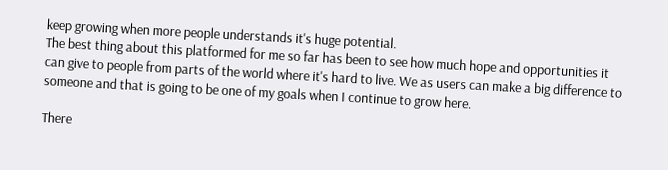keep growing when more people understands it's huge potential.
The best thing about this platformed for me so far has been to see how much hope and opportunities it can give to people from parts of the world where it's hard to live. We as users can make a big difference to someone and that is going to be one of my goals when I continue to grow here.

There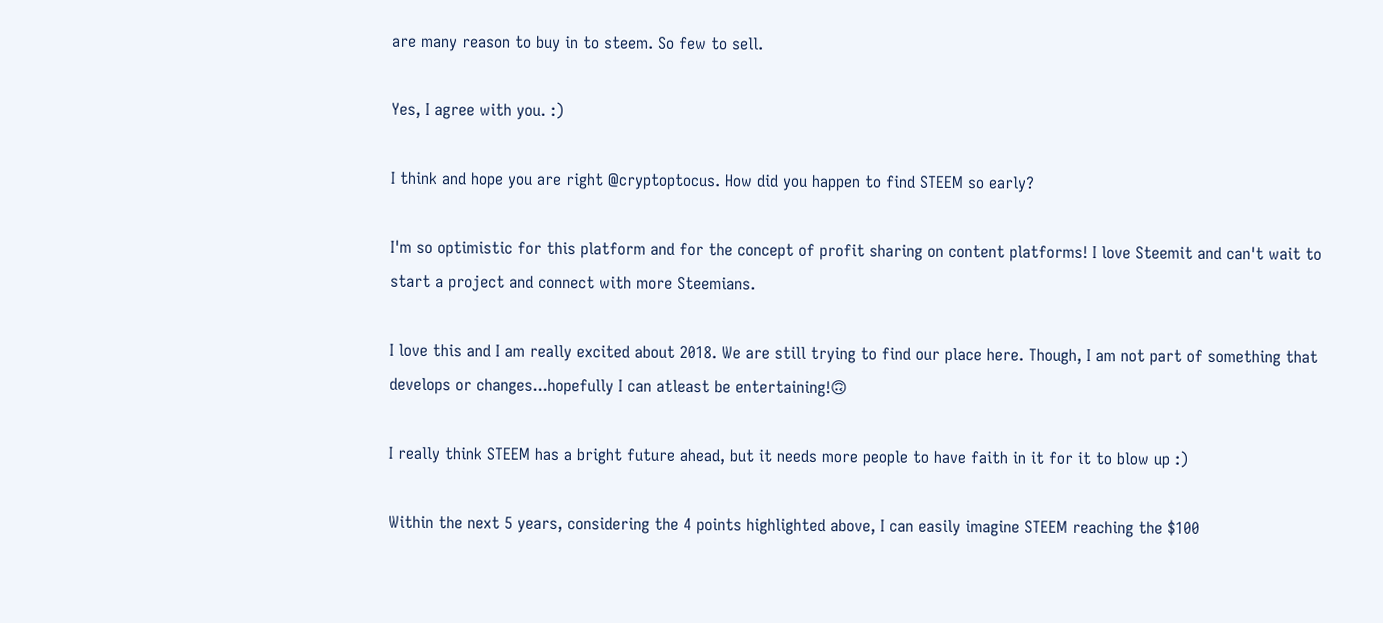are many reason to buy in to steem. So few to sell.

Yes, I agree with you. :)

I think and hope you are right @cryptoptocus. How did you happen to find STEEM so early?

I'm so optimistic for this platform and for the concept of profit sharing on content platforms! I love Steemit and can't wait to start a project and connect with more Steemians.

I love this and I am really excited about 2018. We are still trying to find our place here. Though, I am not part of something that develops or changes...hopefully I can atleast be entertaining!🙃

I really think STEEM has a bright future ahead, but it needs more people to have faith in it for it to blow up :)

Within the next 5 years, considering the 4 points highlighted above, I can easily imagine STEEM reaching the $100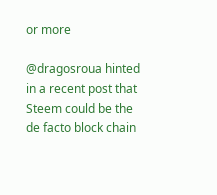or more

@dragosroua hinted in a recent post that Steem could be the de facto block chain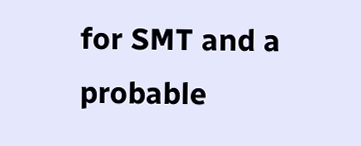for SMT and a probable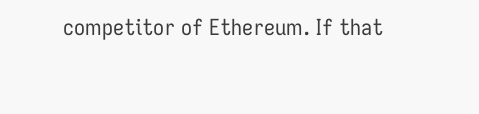competitor of Ethereum. If that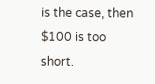is the case, then $100 is too short.